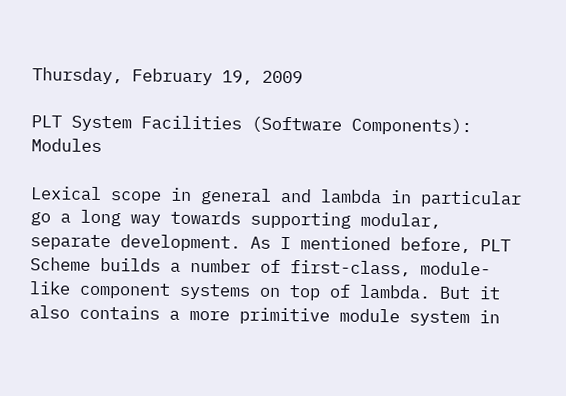Thursday, February 19, 2009

PLT System Facilities (Software Components): Modules

Lexical scope in general and lambda in particular go a long way towards supporting modular, separate development. As I mentioned before, PLT Scheme builds a number of first-class, module-like component systems on top of lambda. But it also contains a more primitive module system in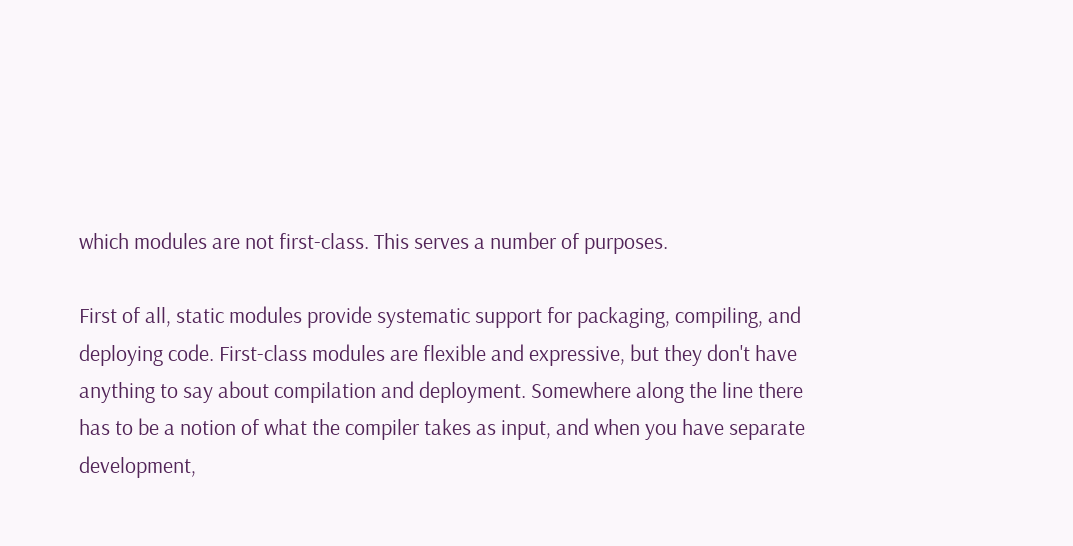which modules are not first-class. This serves a number of purposes.

First of all, static modules provide systematic support for packaging, compiling, and deploying code. First-class modules are flexible and expressive, but they don't have anything to say about compilation and deployment. Somewhere along the line there has to be a notion of what the compiler takes as input, and when you have separate development,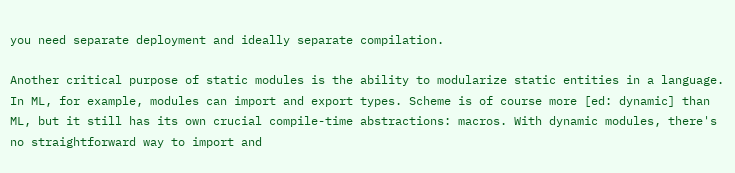you need separate deployment and ideally separate compilation.

Another critical purpose of static modules is the ability to modularize static entities in a language. In ML, for example, modules can import and export types. Scheme is of course more [ed: dynamic] than ML, but it still has its own crucial compile-time abstractions: macros. With dynamic modules, there's no straightforward way to import and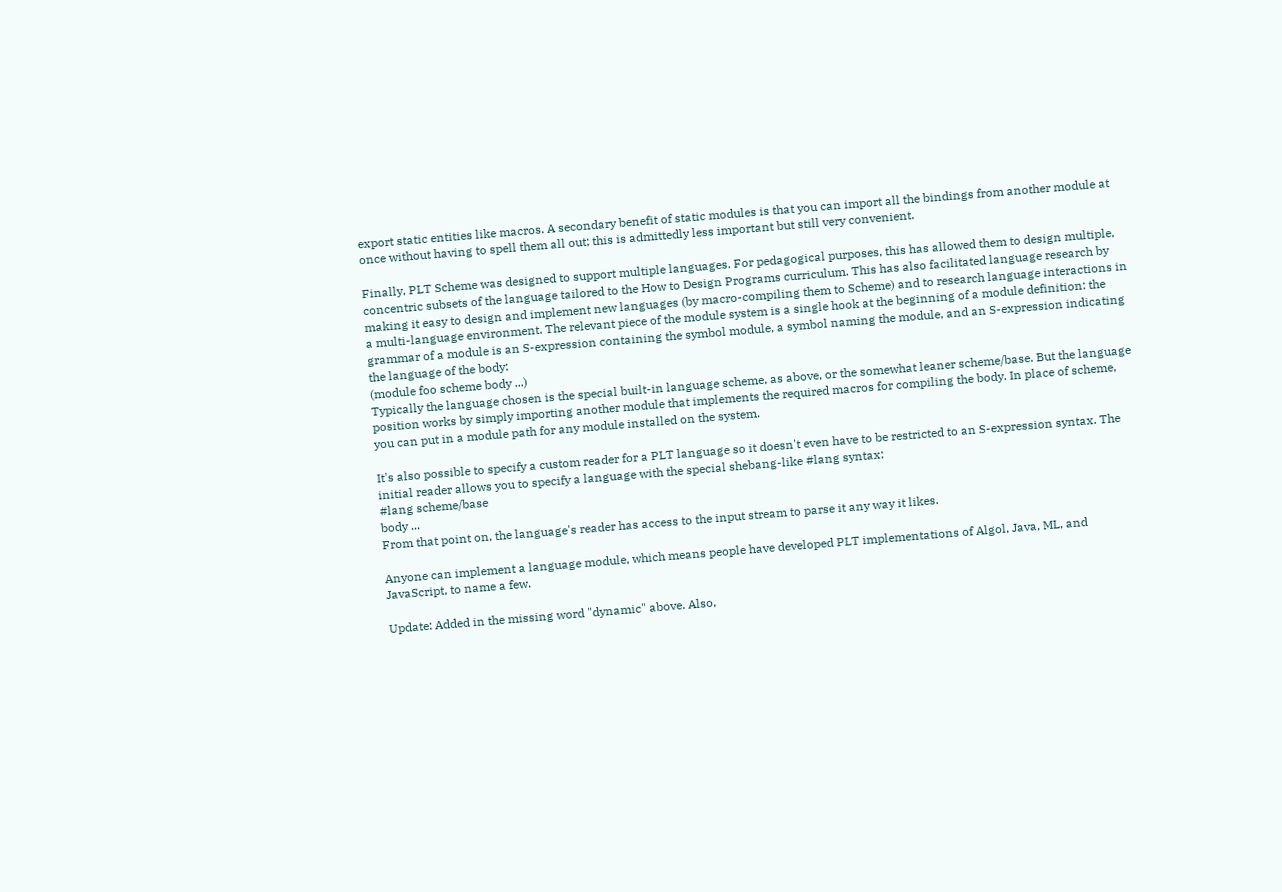export static entities like macros. A secondary benefit of static modules is that you can import all the bindings from another module at once without having to spell them all out; this is admittedly less important but still very convenient.

Finally, PLT Scheme was designed to support multiple languages. For pedagogical purposes, this has allowed them to design multiple, concentric subsets of the language tailored to the How to Design Programs curriculum. This has also facilitated language research by making it easy to design and implement new languages (by macro-compiling them to Scheme) and to research language interactions in a multi-language environment. The relevant piece of the module system is a single hook at the beginning of a module definition: the grammar of a module is an S-expression containing the symbol module, a symbol naming the module, and an S-expression indicating the language of the body:
(module foo scheme body ...)
Typically the language chosen is the special built-in language scheme, as above, or the somewhat leaner scheme/base. But the language position works by simply importing another module that implements the required macros for compiling the body. In place of scheme, you can put in a module path for any module installed on the system.

It's also possible to specify a custom reader for a PLT language so it doesn't even have to be restricted to an S-expression syntax. The initial reader allows you to specify a language with the special shebang-like #lang syntax:
#lang scheme/base
body ...
From that point on, the language's reader has access to the input stream to parse it any way it likes.

Anyone can implement a language module, which means people have developed PLT implementations of Algol, Java, ML, and JavaScript, to name a few.

Update: Added in the missing word "dynamic" above. Also,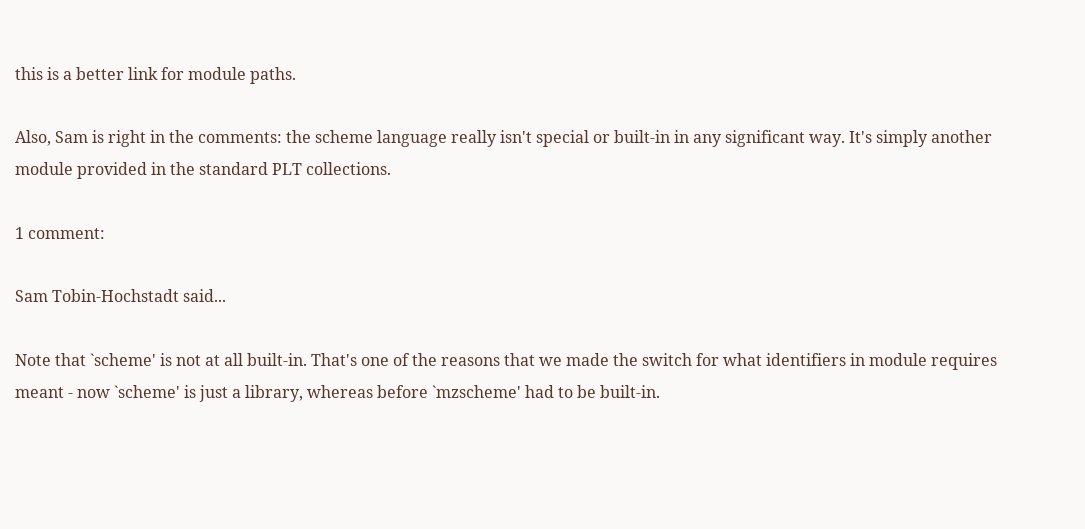this is a better link for module paths.

Also, Sam is right in the comments: the scheme language really isn't special or built-in in any significant way. It's simply another module provided in the standard PLT collections.

1 comment:

Sam Tobin-Hochstadt said...

Note that `scheme' is not at all built-in. That's one of the reasons that we made the switch for what identifiers in module requires meant - now `scheme' is just a library, whereas before `mzscheme' had to be built-in.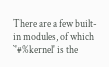There are a few built-in modules, of which `'#%kernel' is the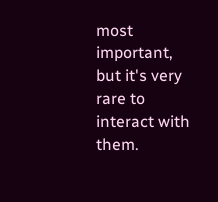most important, but it's very rare to interact with them.